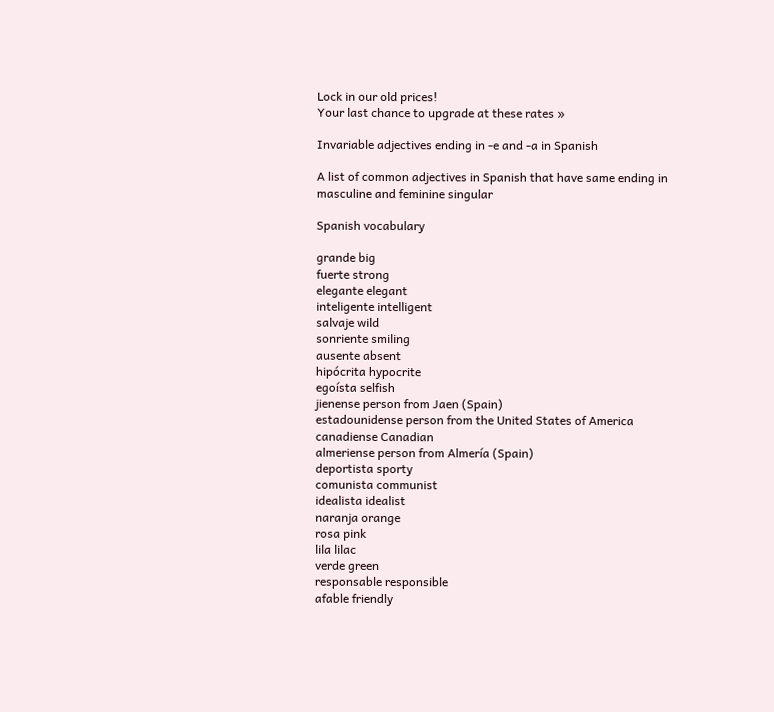Lock in our old prices!
Your last chance to upgrade at these rates »

Invariable adjectives ending in -e and -a in Spanish

A list of common adjectives in Spanish that have same ending in masculine and feminine singular

Spanish vocabulary

grande big
fuerte strong
elegante elegant
inteligente intelligent
salvaje wild
sonriente smiling
ausente absent
hipócrita hypocrite
egoísta selfish
jienense person from Jaen (Spain)
estadounidense person from the United States of America
canadiense Canadian
almeriense person from Almería (Spain)
deportista sporty
comunista communist
idealista idealist
naranja orange
rosa pink
lila lilac
verde green
responsable responsible
afable friendly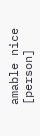amable nice [person]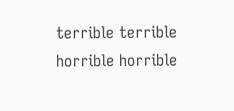terrible terrible
horrible horrible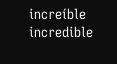increíble incredible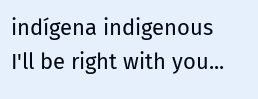indígena indigenous
I'll be right with you...